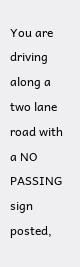You are driving along a two lane road with a NO PASSING sign posted,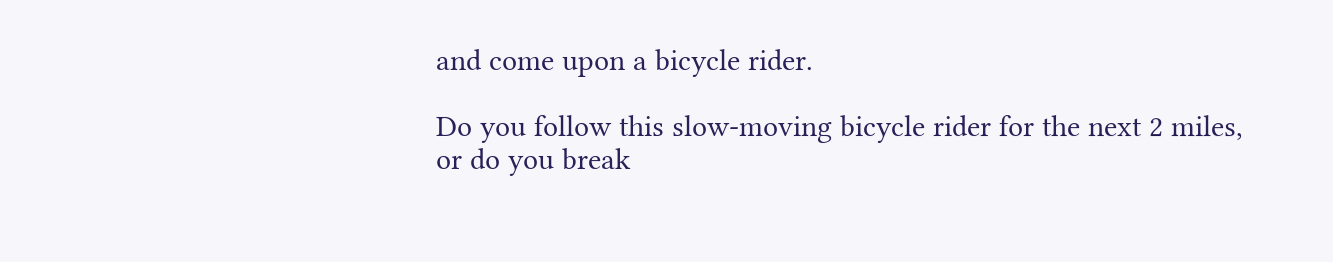and come upon a bicycle rider.

Do you follow this slow-moving bicycle rider for the next 2 miles,
or do you break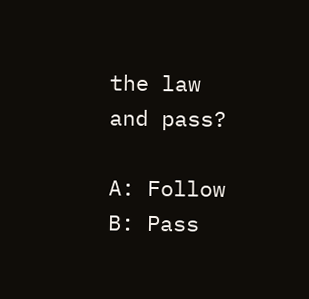the law and pass?

A: Follow
B: Pass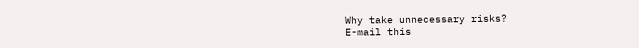Why take unnecessary risks?
E-mail this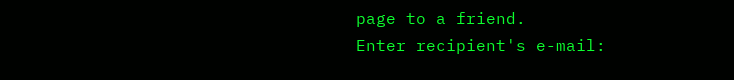page to a friend.
Enter recipient's e-mail: